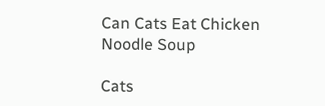Can Cats Eat Chicken Noodle Soup

Cats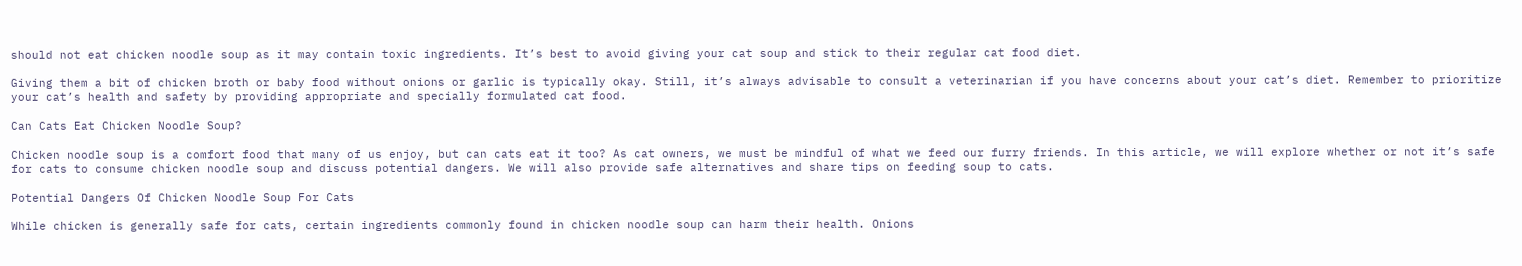should not eat chicken noodle soup as it may contain toxic ingredients. It’s best to avoid giving your cat soup and stick to their regular cat food diet.

Giving them a bit of chicken broth or baby food without onions or garlic is typically okay. Still, it’s always advisable to consult a veterinarian if you have concerns about your cat’s diet. Remember to prioritize your cat’s health and safety by providing appropriate and specially formulated cat food.

Can Cats Eat Chicken Noodle Soup?

Chicken noodle soup is a comfort food that many of us enjoy, but can cats eat it too? As cat owners, we must be mindful of what we feed our furry friends. In this article, we will explore whether or not it’s safe for cats to consume chicken noodle soup and discuss potential dangers. We will also provide safe alternatives and share tips on feeding soup to cats.

Potential Dangers Of Chicken Noodle Soup For Cats

While chicken is generally safe for cats, certain ingredients commonly found in chicken noodle soup can harm their health. Onions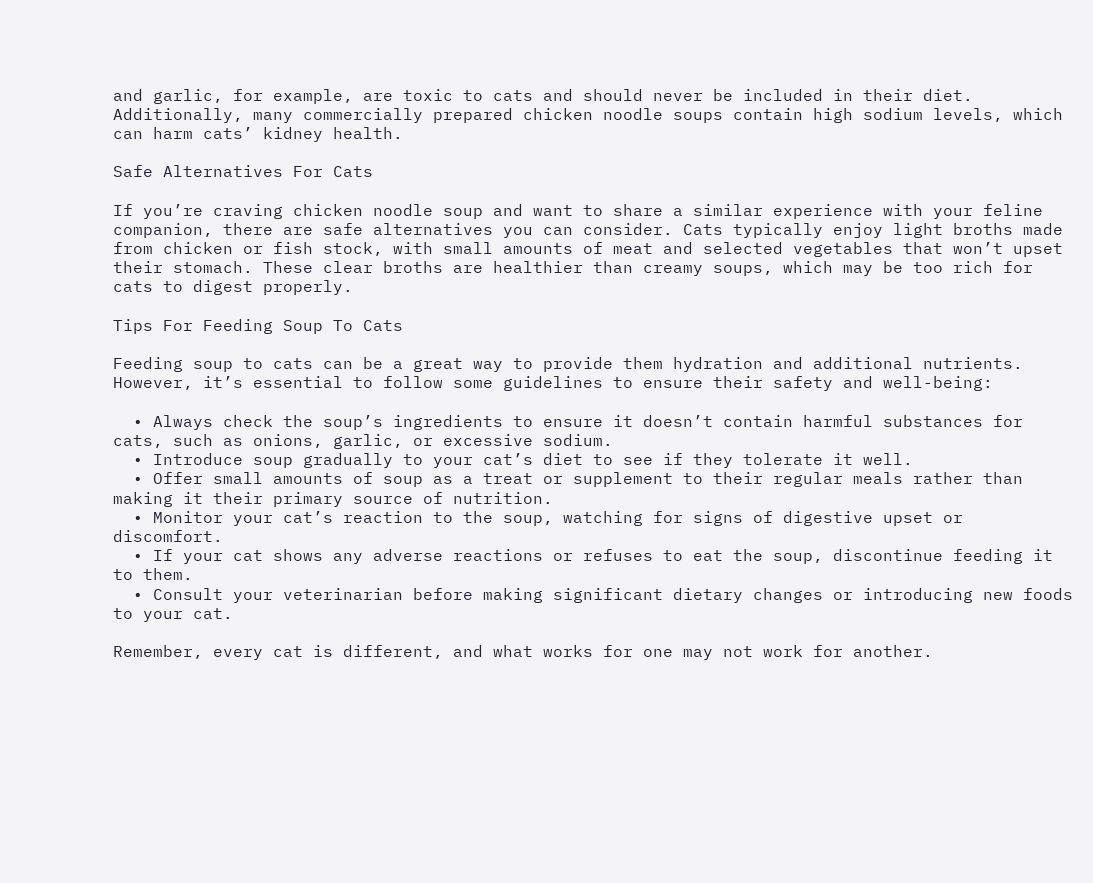and garlic, for example, are toxic to cats and should never be included in their diet. Additionally, many commercially prepared chicken noodle soups contain high sodium levels, which can harm cats’ kidney health.

Safe Alternatives For Cats

If you’re craving chicken noodle soup and want to share a similar experience with your feline companion, there are safe alternatives you can consider. Cats typically enjoy light broths made from chicken or fish stock, with small amounts of meat and selected vegetables that won’t upset their stomach. These clear broths are healthier than creamy soups, which may be too rich for cats to digest properly.

Tips For Feeding Soup To Cats

Feeding soup to cats can be a great way to provide them hydration and additional nutrients. However, it’s essential to follow some guidelines to ensure their safety and well-being:

  • Always check the soup’s ingredients to ensure it doesn’t contain harmful substances for cats, such as onions, garlic, or excessive sodium.
  • Introduce soup gradually to your cat’s diet to see if they tolerate it well.
  • Offer small amounts of soup as a treat or supplement to their regular meals rather than making it their primary source of nutrition.
  • Monitor your cat’s reaction to the soup, watching for signs of digestive upset or discomfort.
  • If your cat shows any adverse reactions or refuses to eat the soup, discontinue feeding it to them.
  • Consult your veterinarian before making significant dietary changes or introducing new foods to your cat.

Remember, every cat is different, and what works for one may not work for another.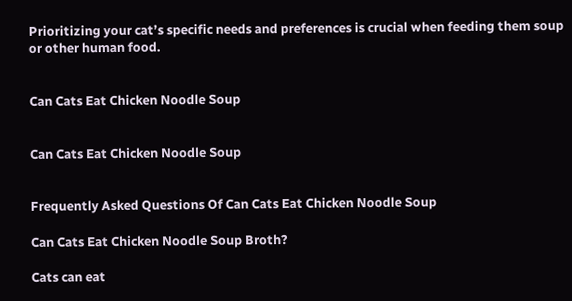Prioritizing your cat’s specific needs and preferences is crucial when feeding them soup or other human food.


Can Cats Eat Chicken Noodle Soup


Can Cats Eat Chicken Noodle Soup


Frequently Asked Questions Of Can Cats Eat Chicken Noodle Soup

Can Cats Eat Chicken Noodle Soup Broth?

Cats can eat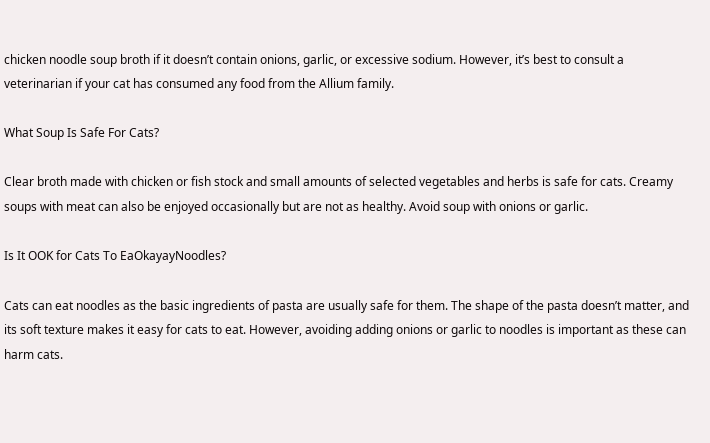chicken noodle soup broth if it doesn’t contain onions, garlic, or excessive sodium. However, it’s best to consult a veterinarian if your cat has consumed any food from the Allium family.

What Soup Is Safe For Cats?

Clear broth made with chicken or fish stock and small amounts of selected vegetables and herbs is safe for cats. Creamy soups with meat can also be enjoyed occasionally but are not as healthy. Avoid soup with onions or garlic.

Is It OOK for Cats To EaOkayayNoodles?

Cats can eat noodles as the basic ingredients of pasta are usually safe for them. The shape of the pasta doesn’t matter, and its soft texture makes it easy for cats to eat. However, avoiding adding onions or garlic to noodles is important as these can harm cats.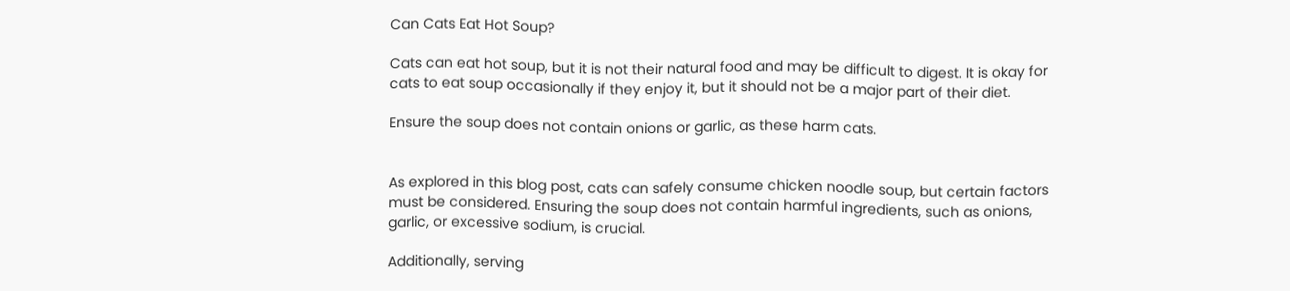Can Cats Eat Hot Soup?

Cats can eat hot soup, but it is not their natural food and may be difficult to digest. It is okay for cats to eat soup occasionally if they enjoy it, but it should not be a major part of their diet.

Ensure the soup does not contain onions or garlic, as these harm cats.


As explored in this blog post, cats can safely consume chicken noodle soup, but certain factors must be considered. Ensuring the soup does not contain harmful ingredients, such as onions, garlic, or excessive sodium, is crucial.

Additionally, serving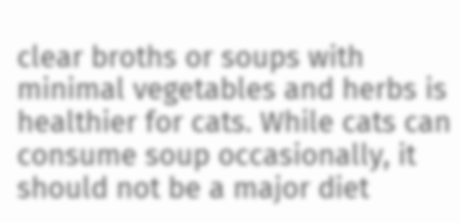clear broths or soups with minimal vegetables and herbs is healthier for cats. While cats can consume soup occasionally, it should not be a major diet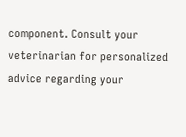component. Consult your veterinarian for personalized advice regarding your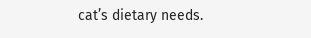cat’s dietary needs.